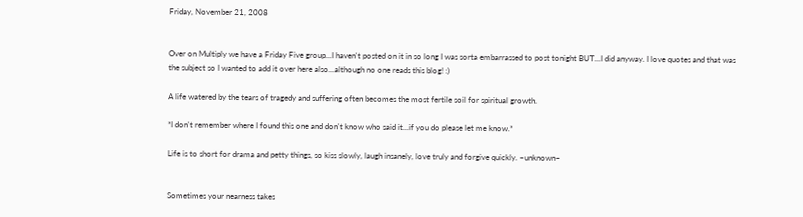Friday, November 21, 2008


Over on Multiply we have a Friday Five group...I haven't posted on it in so long I was sorta embarrassed to post tonight BUT...I did anyway. I love quotes and that was the subject so I wanted to add it over here also...although no one reads this blog! :)

A life watered by the tears of tragedy and suffering often becomes the most fertile soil for spiritual growth.

*I don't remember where I found this one and don't know who said it...if you do please let me know.*

Life is to short for drama and petty things, so kiss slowly, laugh insanely, love truly and forgive quickly. ~unknown~


Sometimes your nearness takes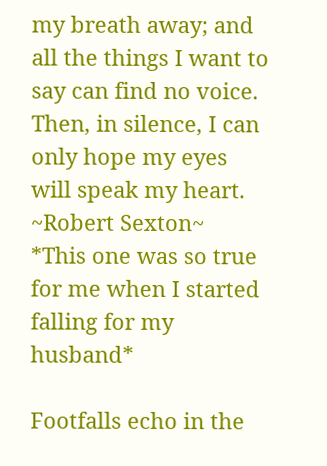my breath away; and all the things I want to say can find no voice. Then, in silence, I can only hope my eyes will speak my heart. ~Robert Sexton~
*This one was so true for me when I started falling for my husband*

Footfalls echo in the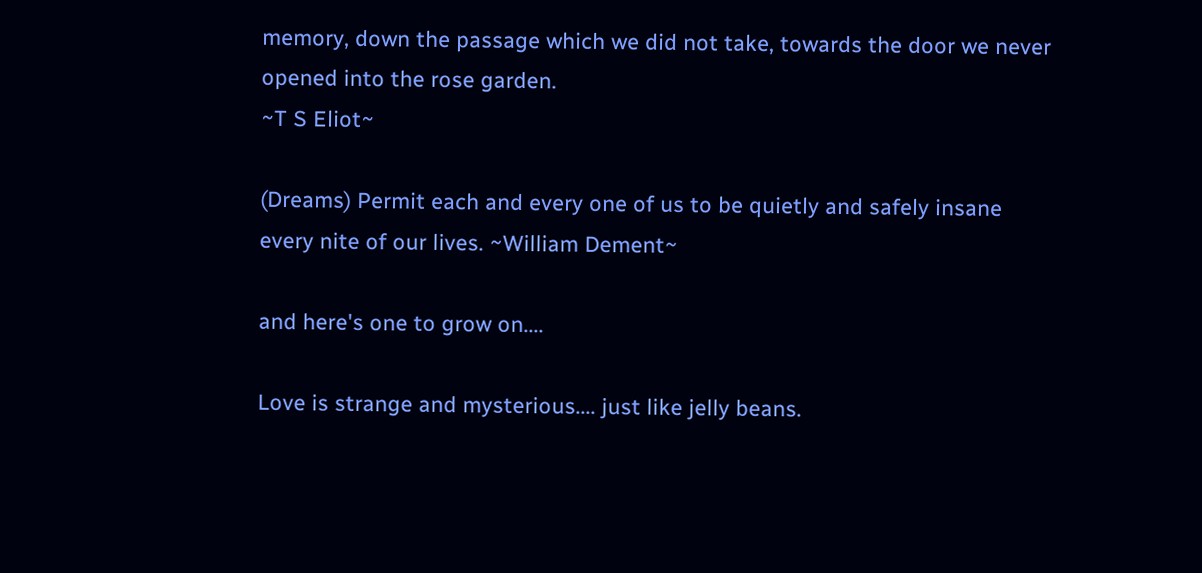memory, down the passage which we did not take, towards the door we never opened into the rose garden.
~T S Eliot~

(Dreams) Permit each and every one of us to be quietly and safely insane every nite of our lives. ~William Dement~

and here's one to grow on....

Love is strange and mysterious.... just like jelly beans.